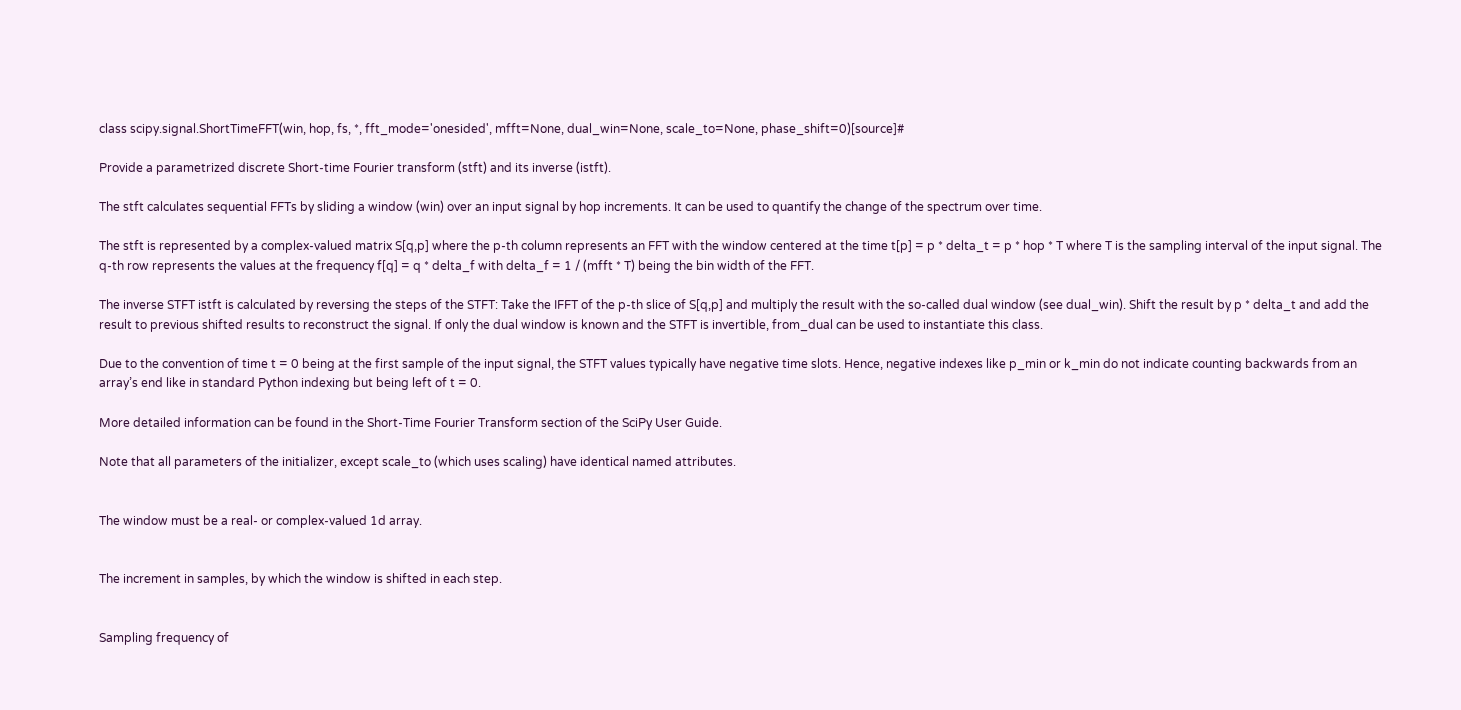class scipy.signal.ShortTimeFFT(win, hop, fs, *, fft_mode='onesided', mfft=None, dual_win=None, scale_to=None, phase_shift=0)[source]#

Provide a parametrized discrete Short-time Fourier transform (stft) and its inverse (istft).

The stft calculates sequential FFTs by sliding a window (win) over an input signal by hop increments. It can be used to quantify the change of the spectrum over time.

The stft is represented by a complex-valued matrix S[q,p] where the p-th column represents an FFT with the window centered at the time t[p] = p * delta_t = p * hop * T where T is the sampling interval of the input signal. The q-th row represents the values at the frequency f[q] = q * delta_f with delta_f = 1 / (mfft * T) being the bin width of the FFT.

The inverse STFT istft is calculated by reversing the steps of the STFT: Take the IFFT of the p-th slice of S[q,p] and multiply the result with the so-called dual window (see dual_win). Shift the result by p * delta_t and add the result to previous shifted results to reconstruct the signal. If only the dual window is known and the STFT is invertible, from_dual can be used to instantiate this class.

Due to the convention of time t = 0 being at the first sample of the input signal, the STFT values typically have negative time slots. Hence, negative indexes like p_min or k_min do not indicate counting backwards from an array’s end like in standard Python indexing but being left of t = 0.

More detailed information can be found in the Short-Time Fourier Transform section of the SciPy User Guide.

Note that all parameters of the initializer, except scale_to (which uses scaling) have identical named attributes.


The window must be a real- or complex-valued 1d array.


The increment in samples, by which the window is shifted in each step.


Sampling frequency of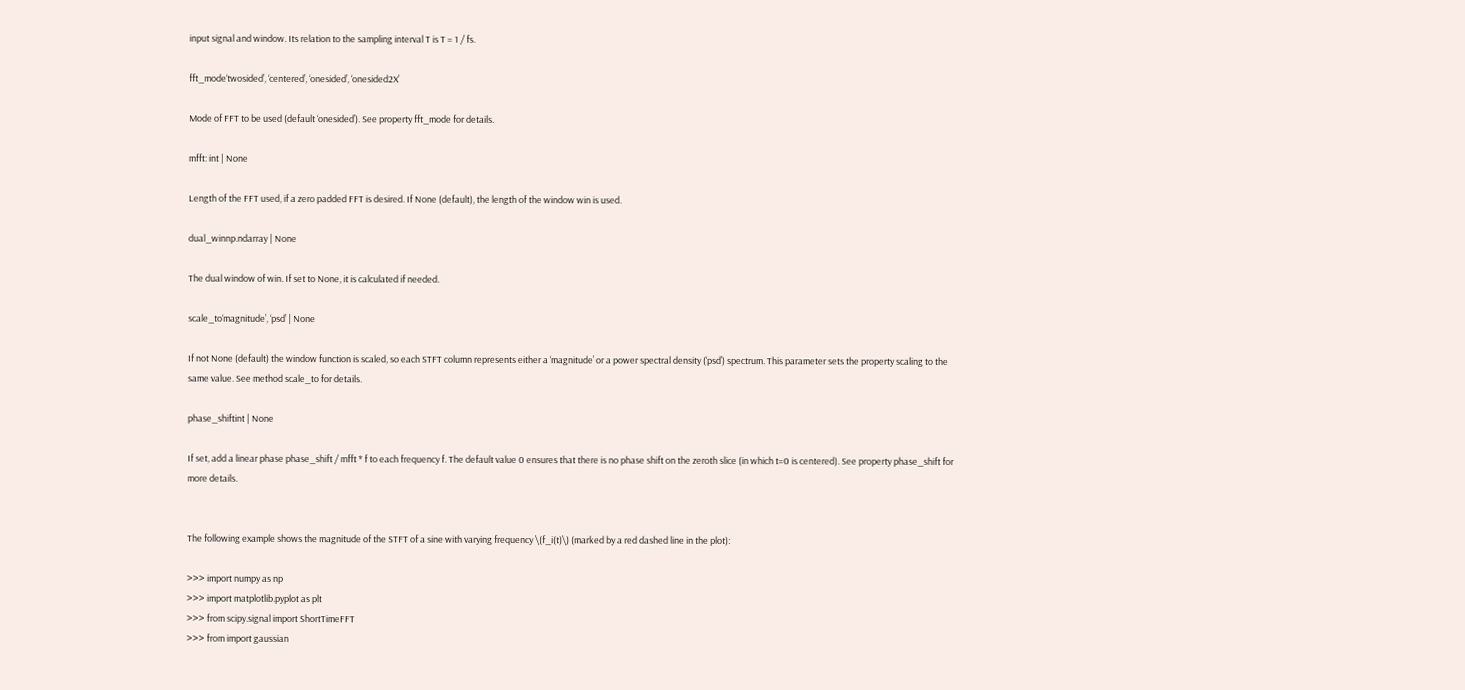input signal and window. Its relation to the sampling interval T is T = 1 / fs.

fft_mode‘twosided’, ‘centered’, ‘onesided’, ‘onesided2X’

Mode of FFT to be used (default ‘onesided’). See property fft_mode for details.

mfft: int | None

Length of the FFT used, if a zero padded FFT is desired. If None (default), the length of the window win is used.

dual_winnp.ndarray | None

The dual window of win. If set to None, it is calculated if needed.

scale_to‘magnitude’, ‘psd’ | None

If not None (default) the window function is scaled, so each STFT column represents either a ‘magnitude’ or a power spectral density (‘psd’) spectrum. This parameter sets the property scaling to the same value. See method scale_to for details.

phase_shiftint | None

If set, add a linear phase phase_shift / mfft * f to each frequency f. The default value 0 ensures that there is no phase shift on the zeroth slice (in which t=0 is centered). See property phase_shift for more details.


The following example shows the magnitude of the STFT of a sine with varying frequency \(f_i(t)\) (marked by a red dashed line in the plot):

>>> import numpy as np
>>> import matplotlib.pyplot as plt
>>> from scipy.signal import ShortTimeFFT
>>> from import gaussian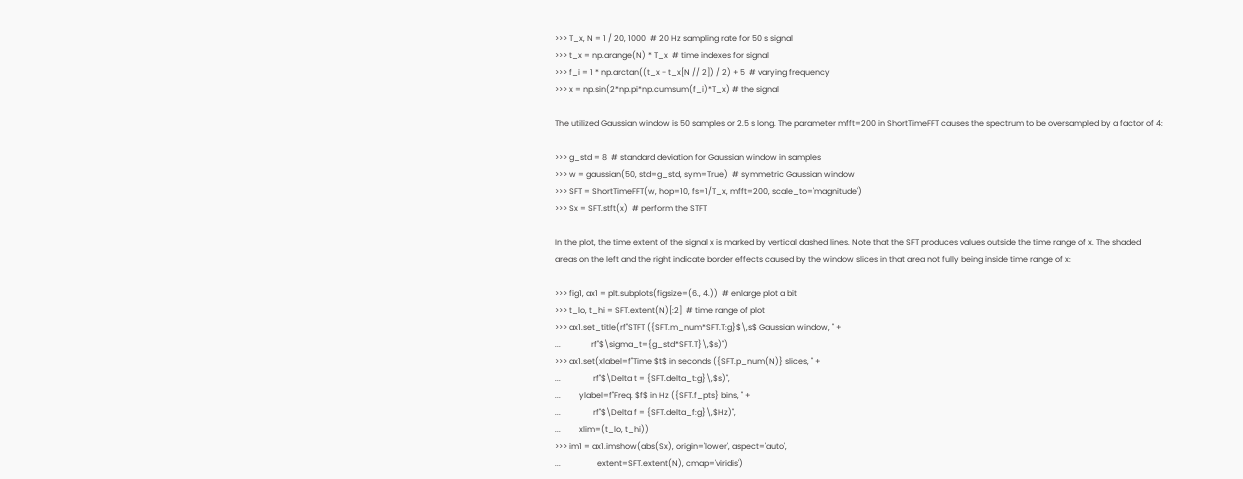>>> T_x, N = 1 / 20, 1000  # 20 Hz sampling rate for 50 s signal
>>> t_x = np.arange(N) * T_x  # time indexes for signal
>>> f_i = 1 * np.arctan((t_x - t_x[N // 2]) / 2) + 5  # varying frequency
>>> x = np.sin(2*np.pi*np.cumsum(f_i)*T_x) # the signal

The utilized Gaussian window is 50 samples or 2.5 s long. The parameter mfft=200 in ShortTimeFFT causes the spectrum to be oversampled by a factor of 4:

>>> g_std = 8  # standard deviation for Gaussian window in samples
>>> w = gaussian(50, std=g_std, sym=True)  # symmetric Gaussian window
>>> SFT = ShortTimeFFT(w, hop=10, fs=1/T_x, mfft=200, scale_to='magnitude')
>>> Sx = SFT.stft(x)  # perform the STFT

In the plot, the time extent of the signal x is marked by vertical dashed lines. Note that the SFT produces values outside the time range of x. The shaded areas on the left and the right indicate border effects caused by the window slices in that area not fully being inside time range of x:

>>> fig1, ax1 = plt.subplots(figsize=(6., 4.))  # enlarge plot a bit
>>> t_lo, t_hi = SFT.extent(N)[:2]  # time range of plot
>>> ax1.set_title(rf"STFT ({SFT.m_num*SFT.T:g}$\,s$ Gaussian window, " +
...               rf"$\sigma_t={g_std*SFT.T}\,$s)")
>>> ax1.set(xlabel=f"Time $t$ in seconds ({SFT.p_num(N)} slices, " +
...                rf"$\Delta t = {SFT.delta_t:g}\,$s)",
...         ylabel=f"Freq. $f$ in Hz ({SFT.f_pts} bins, " +
...                rf"$\Delta f = {SFT.delta_f:g}\,$Hz)",
...         xlim=(t_lo, t_hi))
>>> im1 = ax1.imshow(abs(Sx), origin='lower', aspect='auto',
...                  extent=SFT.extent(N), cmap='viridis')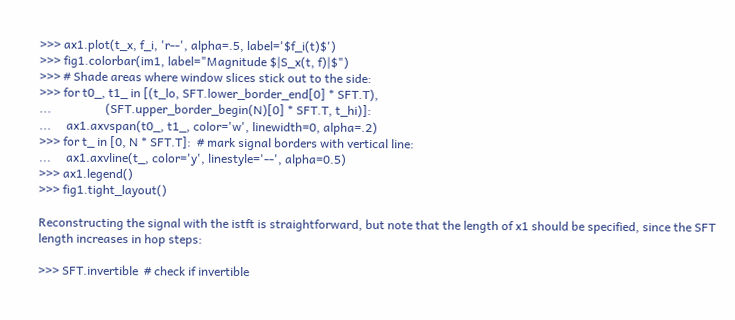>>> ax1.plot(t_x, f_i, 'r--', alpha=.5, label='$f_i(t)$')
>>> fig1.colorbar(im1, label="Magnitude $|S_x(t, f)|$")
>>> # Shade areas where window slices stick out to the side:
>>> for t0_, t1_ in [(t_lo, SFT.lower_border_end[0] * SFT.T),
...                  (SFT.upper_border_begin(N)[0] * SFT.T, t_hi)]:
...     ax1.axvspan(t0_, t1_, color='w', linewidth=0, alpha=.2)
>>> for t_ in [0, N * SFT.T]:  # mark signal borders with vertical line:
...     ax1.axvline(t_, color='y', linestyle='--', alpha=0.5)
>>> ax1.legend()
>>> fig1.tight_layout()

Reconstructing the signal with the istft is straightforward, but note that the length of x1 should be specified, since the SFT length increases in hop steps:

>>> SFT.invertible  # check if invertible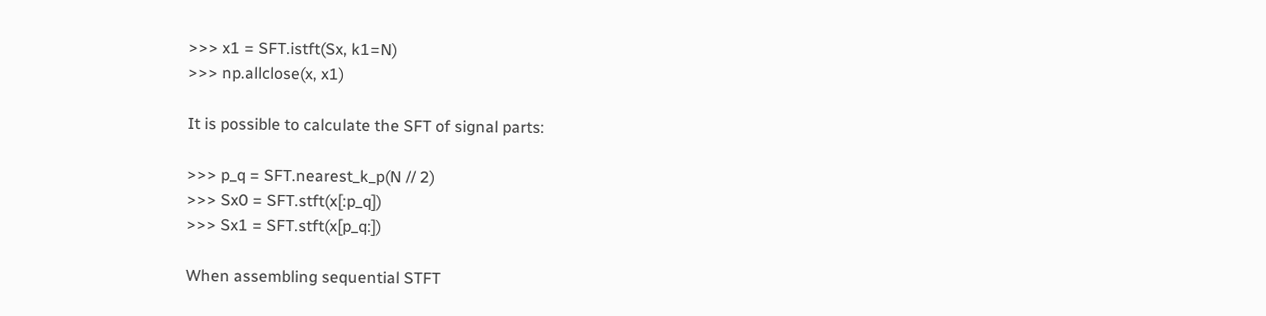>>> x1 = SFT.istft(Sx, k1=N)
>>> np.allclose(x, x1)

It is possible to calculate the SFT of signal parts:

>>> p_q = SFT.nearest_k_p(N // 2)
>>> Sx0 = SFT.stft(x[:p_q])
>>> Sx1 = SFT.stft(x[p_q:])

When assembling sequential STFT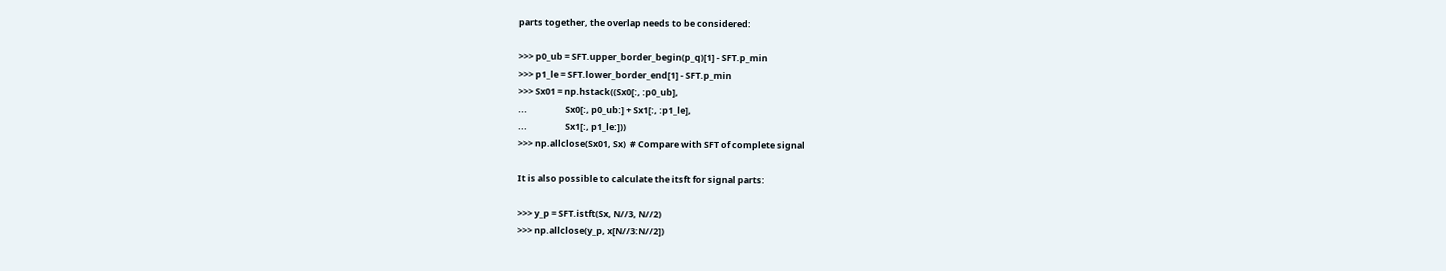parts together, the overlap needs to be considered:

>>> p0_ub = SFT.upper_border_begin(p_q)[1] - SFT.p_min
>>> p1_le = SFT.lower_border_end[1] - SFT.p_min
>>> Sx01 = np.hstack((Sx0[:, :p0_ub],
...                   Sx0[:, p0_ub:] + Sx1[:, :p1_le],
...                   Sx1[:, p1_le:]))
>>> np.allclose(Sx01, Sx)  # Compare with SFT of complete signal

It is also possible to calculate the itsft for signal parts:

>>> y_p = SFT.istft(Sx, N//3, N//2)
>>> np.allclose(y_p, x[N//3:N//2])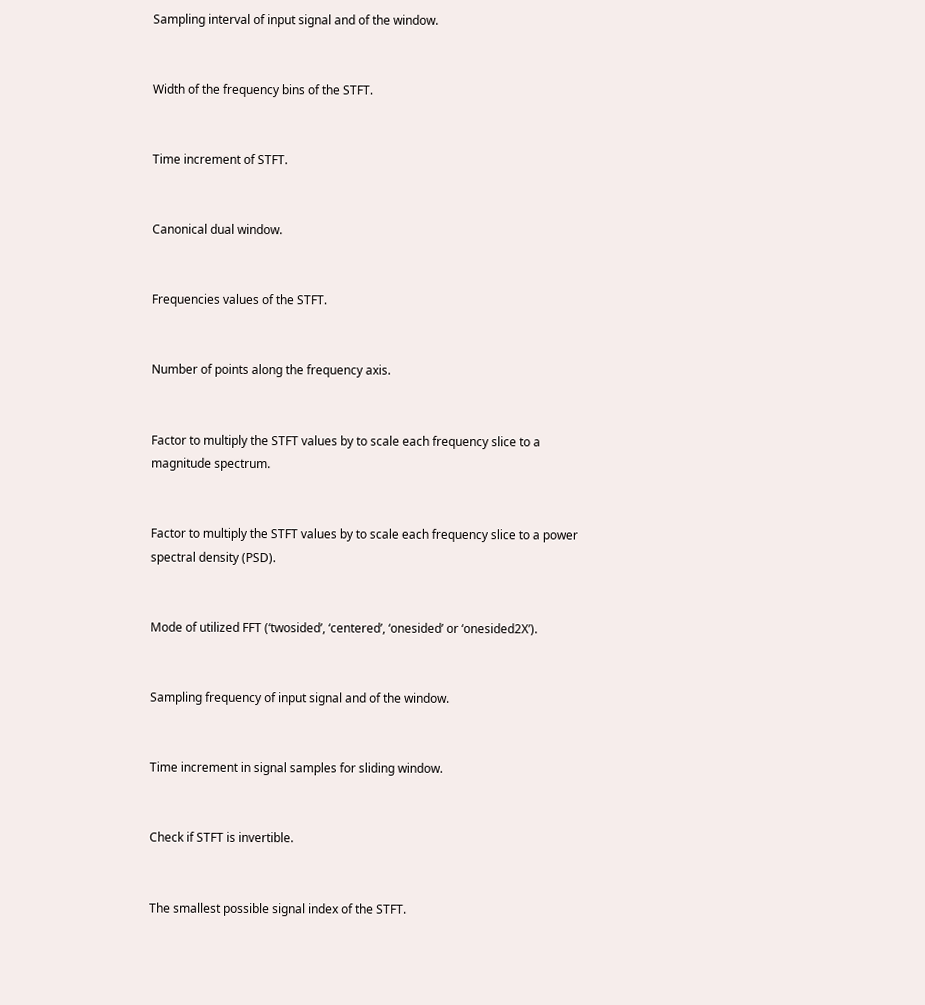Sampling interval of input signal and of the window.


Width of the frequency bins of the STFT.


Time increment of STFT.


Canonical dual window.


Frequencies values of the STFT.


Number of points along the frequency axis.


Factor to multiply the STFT values by to scale each frequency slice to a magnitude spectrum.


Factor to multiply the STFT values by to scale each frequency slice to a power spectral density (PSD).


Mode of utilized FFT (‘twosided’, ‘centered’, ‘onesided’ or ‘onesided2X’).


Sampling frequency of input signal and of the window.


Time increment in signal samples for sliding window.


Check if STFT is invertible.


The smallest possible signal index of the STFT.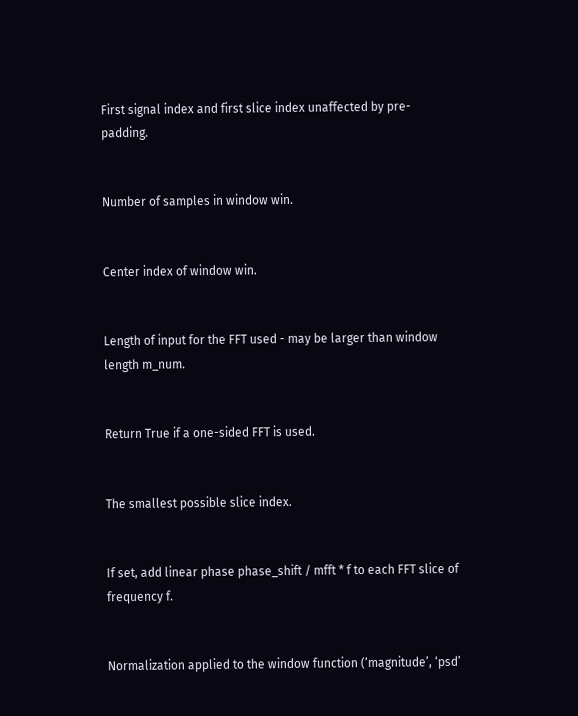First signal index and first slice index unaffected by pre-padding.


Number of samples in window win.


Center index of window win.


Length of input for the FFT used - may be larger than window length m_num.


Return True if a one-sided FFT is used.


The smallest possible slice index.


If set, add linear phase phase_shift / mfft * f to each FFT slice of frequency f.


Normalization applied to the window function (‘magnitude’, ‘psd’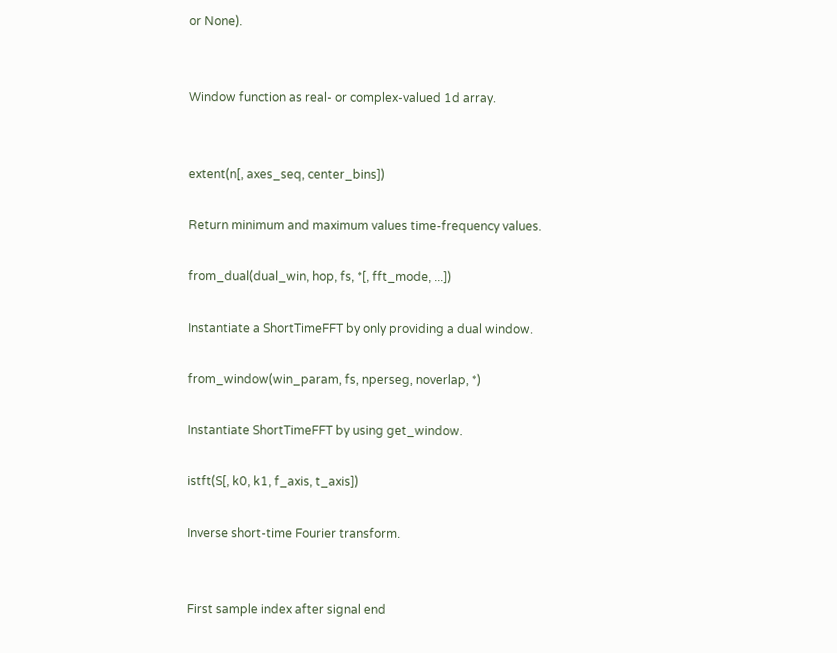or None).


Window function as real- or complex-valued 1d array.


extent(n[, axes_seq, center_bins])

Return minimum and maximum values time-frequency values.

from_dual(dual_win, hop, fs, *[, fft_mode, ...])

Instantiate a ShortTimeFFT by only providing a dual window.

from_window(win_param, fs, nperseg, noverlap, *)

Instantiate ShortTimeFFT by using get_window.

istft(S[, k0, k1, f_axis, t_axis])

Inverse short-time Fourier transform.


First sample index after signal end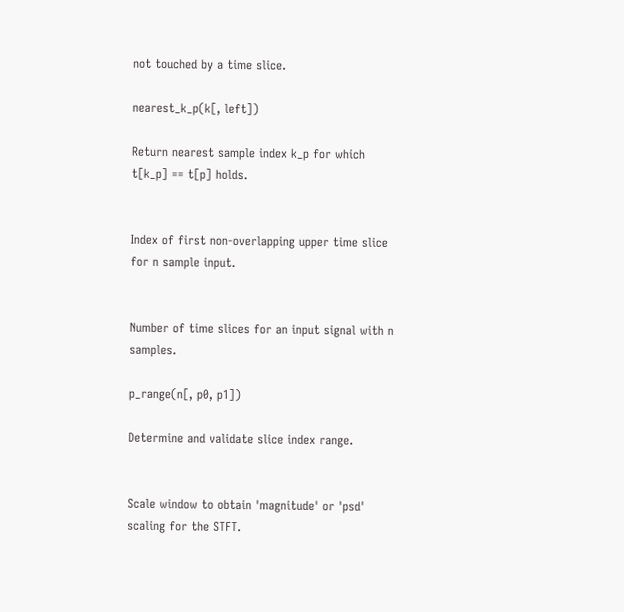not touched by a time slice.

nearest_k_p(k[, left])

Return nearest sample index k_p for which t[k_p] == t[p] holds.


Index of first non-overlapping upper time slice for n sample input.


Number of time slices for an input signal with n samples.

p_range(n[, p0, p1])

Determine and validate slice index range.


Scale window to obtain 'magnitude' or 'psd' scaling for the STFT.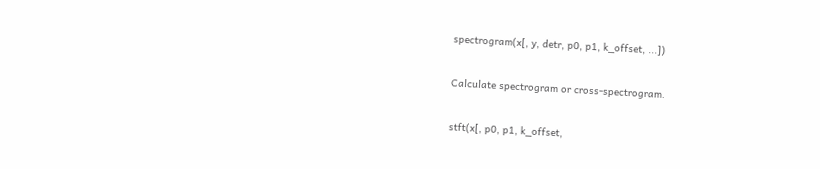spectrogram(x[, y, detr, p0, p1, k_offset, ...])

Calculate spectrogram or cross-spectrogram.

stft(x[, p0, p1, k_offset,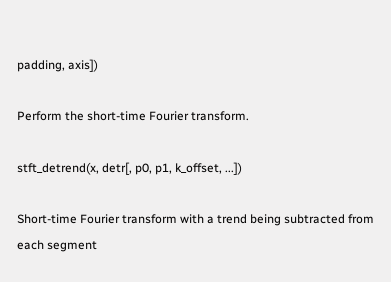padding, axis])

Perform the short-time Fourier transform.

stft_detrend(x, detr[, p0, p1, k_offset, ...])

Short-time Fourier transform with a trend being subtracted from each segment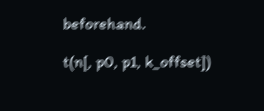beforehand.

t(n[, p0, p1, k_offset])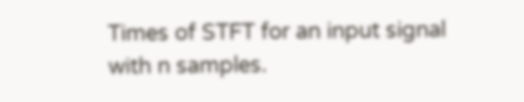Times of STFT for an input signal with n samples.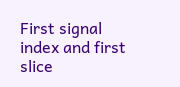First signal index and first slice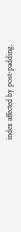index affected by post-padding.